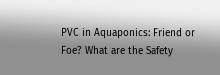PVC in Aquaponics: Friend or Foe? What are the Safety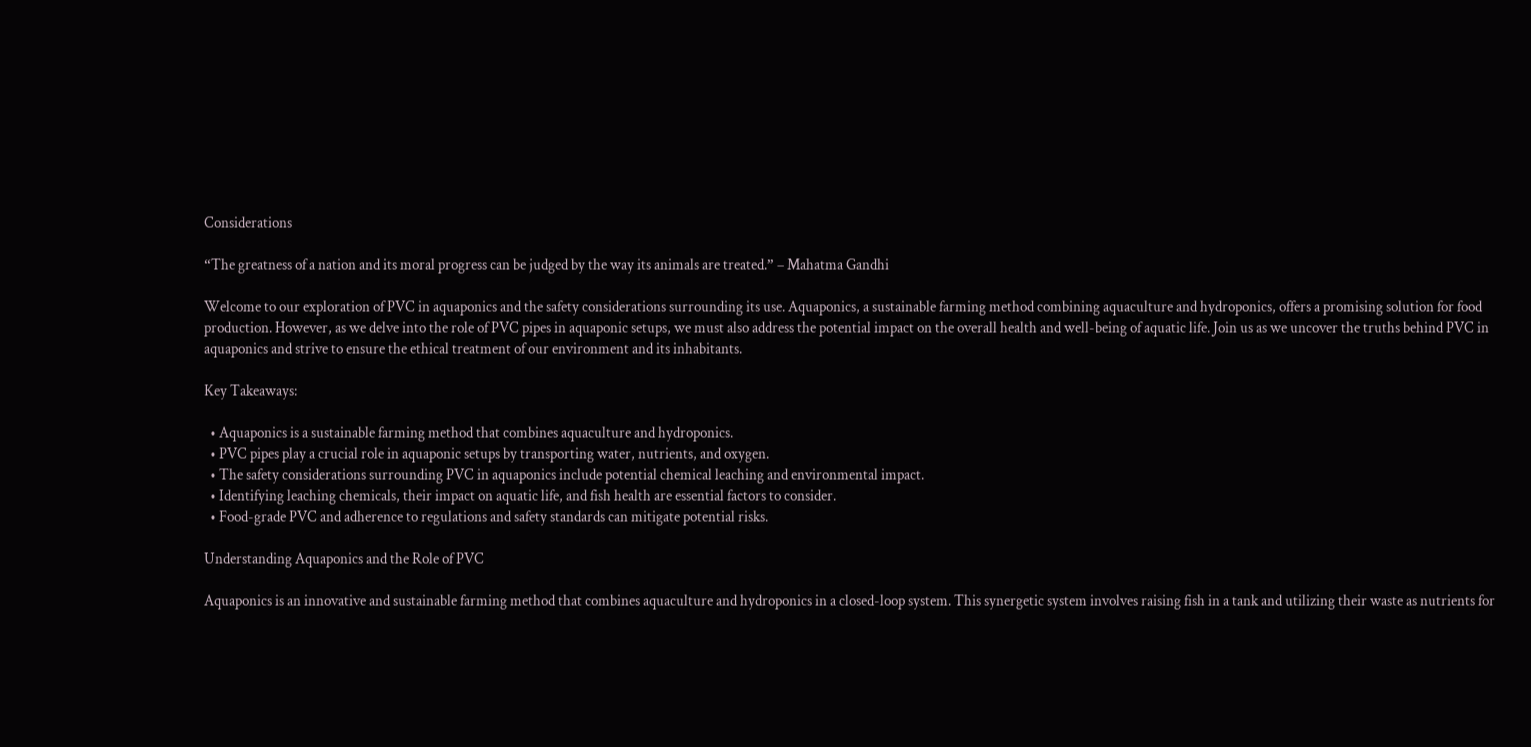Considerations

“The greatness of a nation and its moral progress can be judged by the way its animals are treated.” – Mahatma Gandhi

Welcome to our exploration of PVC in aquaponics and the safety considerations surrounding its use. Aquaponics, a sustainable farming method combining aquaculture and hydroponics, offers a promising solution for food production. However, as we delve into the role of PVC pipes in aquaponic setups, we must also address the potential impact on the overall health and well-being of aquatic life. Join us as we uncover the truths behind PVC in aquaponics and strive to ensure the ethical treatment of our environment and its inhabitants.

Key Takeaways:

  • Aquaponics is a sustainable farming method that combines aquaculture and hydroponics.
  • PVC pipes play a crucial role in aquaponic setups by transporting water, nutrients, and oxygen.
  • The safety considerations surrounding PVC in aquaponics include potential chemical leaching and environmental impact.
  • Identifying leaching chemicals, their impact on aquatic life, and fish health are essential factors to consider.
  • Food-grade PVC and adherence to regulations and safety standards can mitigate potential risks.

Understanding Aquaponics and the Role of PVC

Aquaponics is an innovative and sustainable farming method that combines aquaculture and hydroponics in a closed-loop system. This synergetic system involves raising fish in a tank and utilizing their waste as nutrients for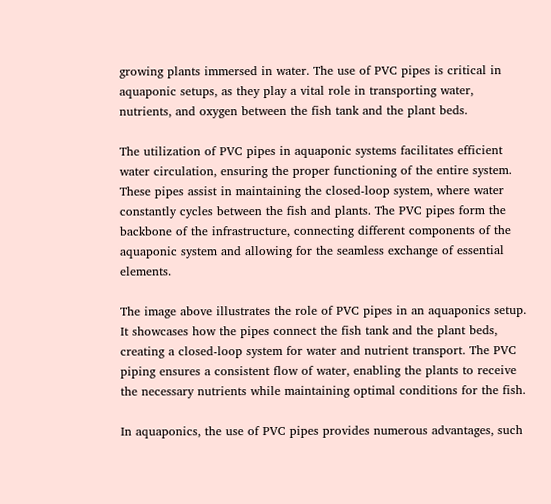growing plants immersed in water. The use of PVC pipes is critical in aquaponic setups, as they play a vital role in transporting water, nutrients, and oxygen between the fish tank and the plant beds.

The utilization of PVC pipes in aquaponic systems facilitates efficient water circulation, ensuring the proper functioning of the entire system. These pipes assist in maintaining the closed-loop system, where water constantly cycles between the fish and plants. The PVC pipes form the backbone of the infrastructure, connecting different components of the aquaponic system and allowing for the seamless exchange of essential elements.

The image above illustrates the role of PVC pipes in an aquaponics setup. It showcases how the pipes connect the fish tank and the plant beds, creating a closed-loop system for water and nutrient transport. The PVC piping ensures a consistent flow of water, enabling the plants to receive the necessary nutrients while maintaining optimal conditions for the fish.

In aquaponics, the use of PVC pipes provides numerous advantages, such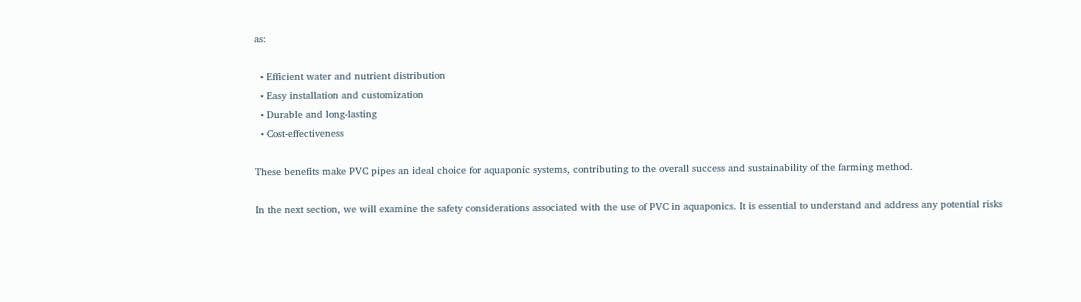as:

  • Efficient water and nutrient distribution
  • Easy installation and customization
  • Durable and long-lasting
  • Cost-effectiveness

These benefits make PVC pipes an ideal choice for aquaponic systems, contributing to the overall success and sustainability of the farming method.

In the next section, we will examine the safety considerations associated with the use of PVC in aquaponics. It is essential to understand and address any potential risks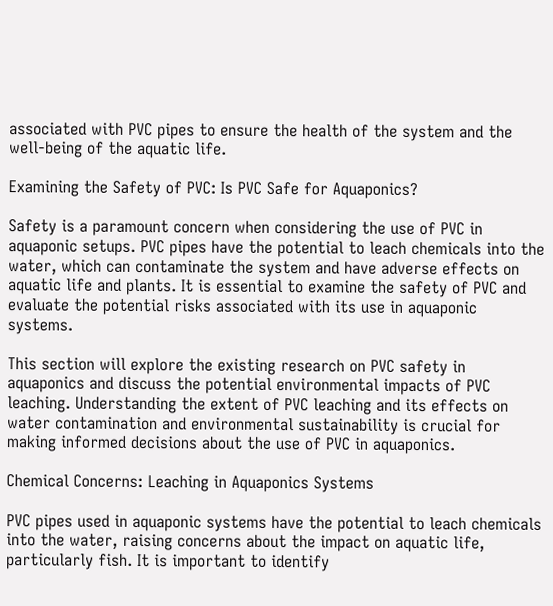associated with PVC pipes to ensure the health of the system and the well-being of the aquatic life.

Examining the Safety of PVC: Is PVC Safe for Aquaponics?

Safety is a paramount concern when considering the use of PVC in aquaponic setups. PVC pipes have the potential to leach chemicals into the water, which can contaminate the system and have adverse effects on aquatic life and plants. It is essential to examine the safety of PVC and evaluate the potential risks associated with its use in aquaponic systems.

This section will explore the existing research on PVC safety in aquaponics and discuss the potential environmental impacts of PVC leaching. Understanding the extent of PVC leaching and its effects on water contamination and environmental sustainability is crucial for making informed decisions about the use of PVC in aquaponics.

Chemical Concerns: Leaching in Aquaponics Systems

PVC pipes used in aquaponic systems have the potential to leach chemicals into the water, raising concerns about the impact on aquatic life, particularly fish. It is important to identify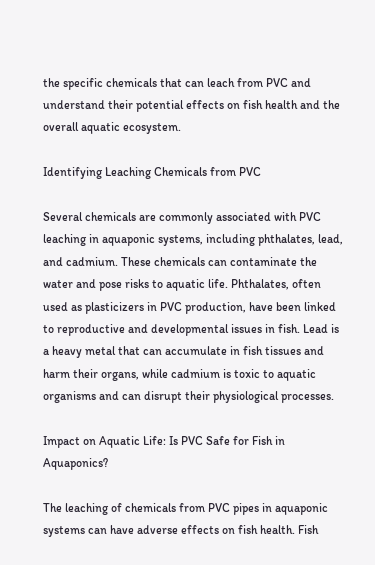the specific chemicals that can leach from PVC and understand their potential effects on fish health and the overall aquatic ecosystem.

Identifying Leaching Chemicals from PVC

Several chemicals are commonly associated with PVC leaching in aquaponic systems, including phthalates, lead, and cadmium. These chemicals can contaminate the water and pose risks to aquatic life. Phthalates, often used as plasticizers in PVC production, have been linked to reproductive and developmental issues in fish. Lead is a heavy metal that can accumulate in fish tissues and harm their organs, while cadmium is toxic to aquatic organisms and can disrupt their physiological processes.

Impact on Aquatic Life: Is PVC Safe for Fish in Aquaponics?

The leaching of chemicals from PVC pipes in aquaponic systems can have adverse effects on fish health. Fish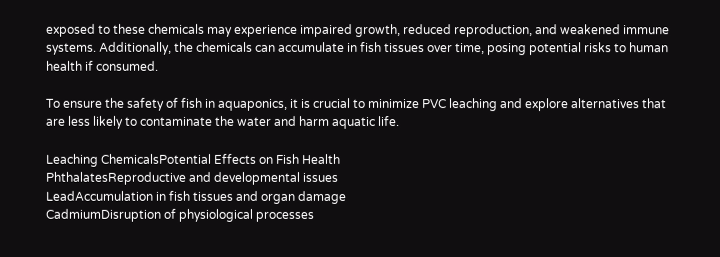exposed to these chemicals may experience impaired growth, reduced reproduction, and weakened immune systems. Additionally, the chemicals can accumulate in fish tissues over time, posing potential risks to human health if consumed.

To ensure the safety of fish in aquaponics, it is crucial to minimize PVC leaching and explore alternatives that are less likely to contaminate the water and harm aquatic life.

Leaching ChemicalsPotential Effects on Fish Health
PhthalatesReproductive and developmental issues
LeadAccumulation in fish tissues and organ damage
CadmiumDisruption of physiological processes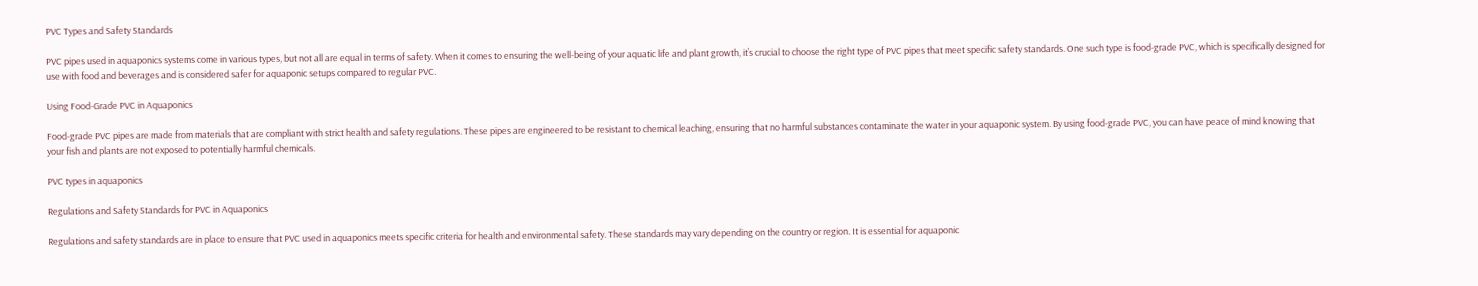PVC Types and Safety Standards

PVC pipes used in aquaponics systems come in various types, but not all are equal in terms of safety. When it comes to ensuring the well-being of your aquatic life and plant growth, it’s crucial to choose the right type of PVC pipes that meet specific safety standards. One such type is food-grade PVC, which is specifically designed for use with food and beverages and is considered safer for aquaponic setups compared to regular PVC.

Using Food-Grade PVC in Aquaponics

Food-grade PVC pipes are made from materials that are compliant with strict health and safety regulations. These pipes are engineered to be resistant to chemical leaching, ensuring that no harmful substances contaminate the water in your aquaponic system. By using food-grade PVC, you can have peace of mind knowing that your fish and plants are not exposed to potentially harmful chemicals.

PVC types in aquaponics

Regulations and Safety Standards for PVC in Aquaponics

Regulations and safety standards are in place to ensure that PVC used in aquaponics meets specific criteria for health and environmental safety. These standards may vary depending on the country or region. It is essential for aquaponic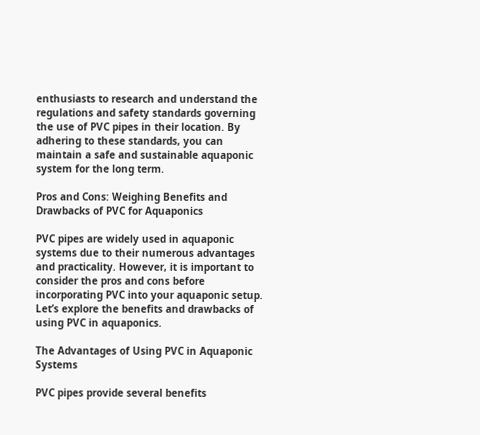enthusiasts to research and understand the regulations and safety standards governing the use of PVC pipes in their location. By adhering to these standards, you can maintain a safe and sustainable aquaponic system for the long term.

Pros and Cons: Weighing Benefits and Drawbacks of PVC for Aquaponics

PVC pipes are widely used in aquaponic systems due to their numerous advantages and practicality. However, it is important to consider the pros and cons before incorporating PVC into your aquaponic setup. Let’s explore the benefits and drawbacks of using PVC in aquaponics.

The Advantages of Using PVC in Aquaponic Systems

PVC pipes provide several benefits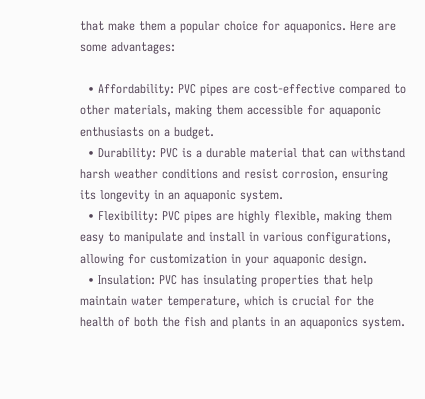that make them a popular choice for aquaponics. Here are some advantages:

  • Affordability: PVC pipes are cost-effective compared to other materials, making them accessible for aquaponic enthusiasts on a budget.
  • Durability: PVC is a durable material that can withstand harsh weather conditions and resist corrosion, ensuring its longevity in an aquaponic system.
  • Flexibility: PVC pipes are highly flexible, making them easy to manipulate and install in various configurations, allowing for customization in your aquaponic design.
  • Insulation: PVC has insulating properties that help maintain water temperature, which is crucial for the health of both the fish and plants in an aquaponics system.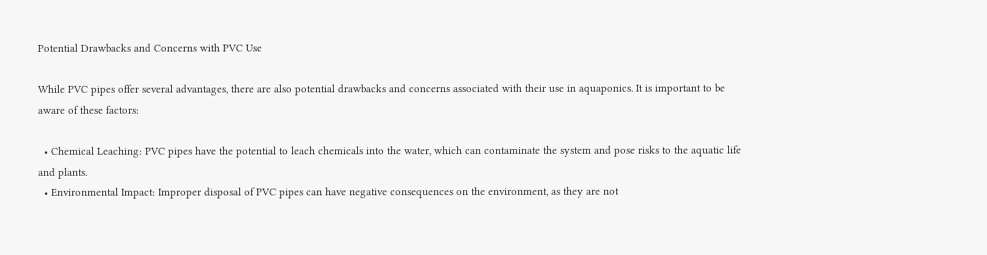Potential Drawbacks and Concerns with PVC Use

While PVC pipes offer several advantages, there are also potential drawbacks and concerns associated with their use in aquaponics. It is important to be aware of these factors:

  • Chemical Leaching: PVC pipes have the potential to leach chemicals into the water, which can contaminate the system and pose risks to the aquatic life and plants.
  • Environmental Impact: Improper disposal of PVC pipes can have negative consequences on the environment, as they are not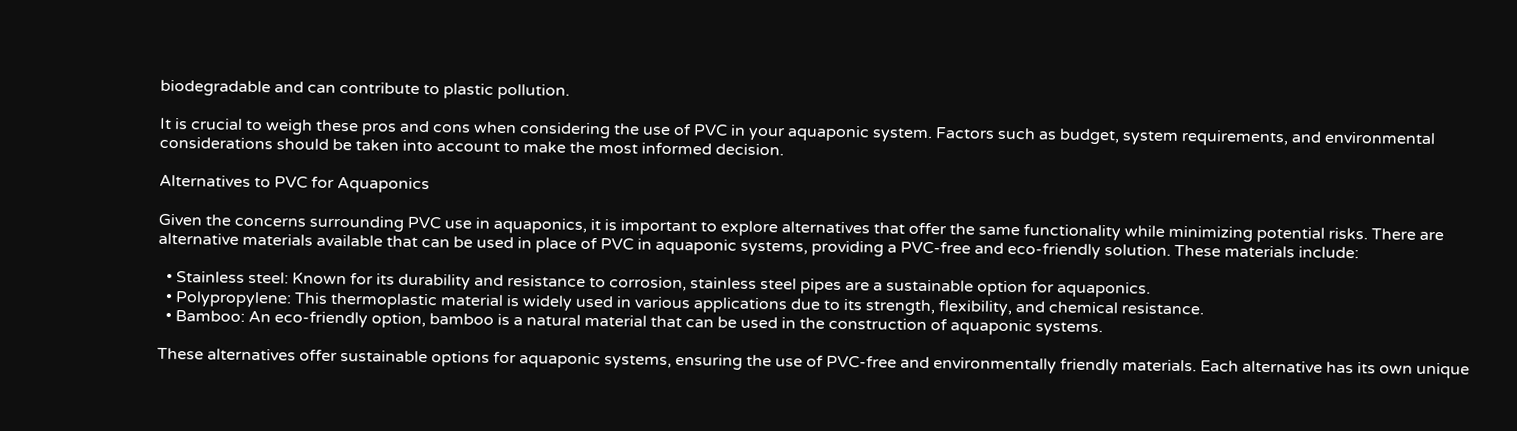biodegradable and can contribute to plastic pollution.

It is crucial to weigh these pros and cons when considering the use of PVC in your aquaponic system. Factors such as budget, system requirements, and environmental considerations should be taken into account to make the most informed decision.

Alternatives to PVC for Aquaponics

Given the concerns surrounding PVC use in aquaponics, it is important to explore alternatives that offer the same functionality while minimizing potential risks. There are alternative materials available that can be used in place of PVC in aquaponic systems, providing a PVC-free and eco-friendly solution. These materials include:

  • Stainless steel: Known for its durability and resistance to corrosion, stainless steel pipes are a sustainable option for aquaponics.
  • Polypropylene: This thermoplastic material is widely used in various applications due to its strength, flexibility, and chemical resistance.
  • Bamboo: An eco-friendly option, bamboo is a natural material that can be used in the construction of aquaponic systems.

These alternatives offer sustainable options for aquaponic systems, ensuring the use of PVC-free and environmentally friendly materials. Each alternative has its own unique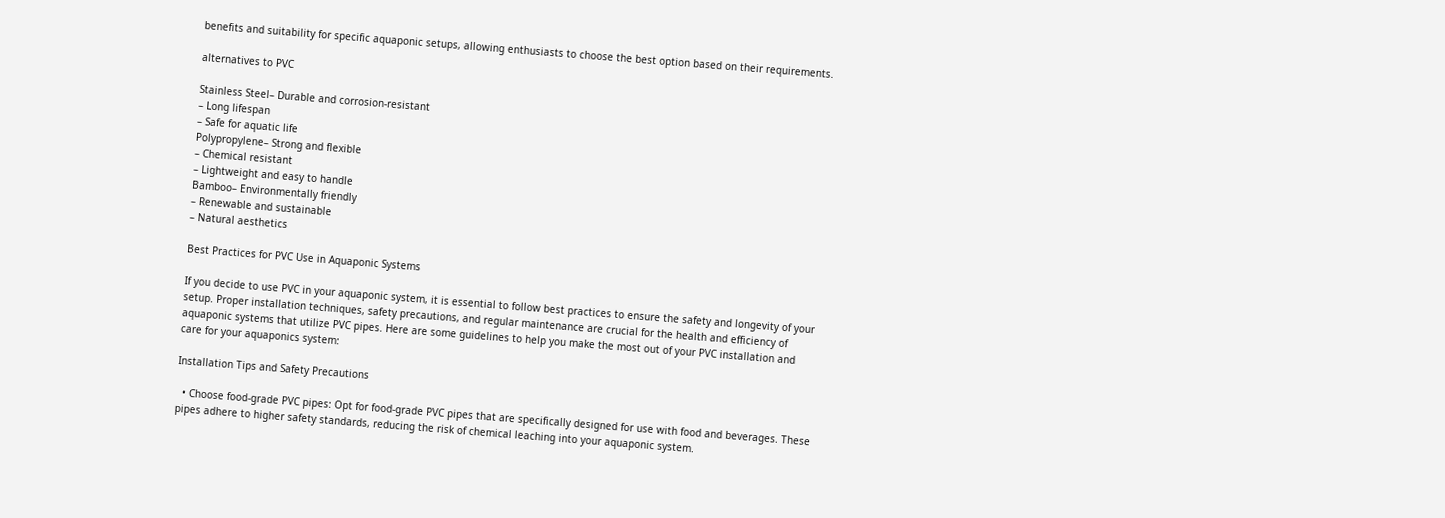benefits and suitability for specific aquaponic setups, allowing enthusiasts to choose the best option based on their requirements.

alternatives to PVC

Stainless Steel– Durable and corrosion-resistant
– Long lifespan
– Safe for aquatic life
Polypropylene– Strong and flexible
– Chemical resistant
– Lightweight and easy to handle
Bamboo– Environmentally friendly
– Renewable and sustainable
– Natural aesthetics

Best Practices for PVC Use in Aquaponic Systems

If you decide to use PVC in your aquaponic system, it is essential to follow best practices to ensure the safety and longevity of your setup. Proper installation techniques, safety precautions, and regular maintenance are crucial for the health and efficiency of aquaponic systems that utilize PVC pipes. Here are some guidelines to help you make the most out of your PVC installation and care for your aquaponics system:

Installation Tips and Safety Precautions

  • Choose food-grade PVC pipes: Opt for food-grade PVC pipes that are specifically designed for use with food and beverages. These pipes adhere to higher safety standards, reducing the risk of chemical leaching into your aquaponic system.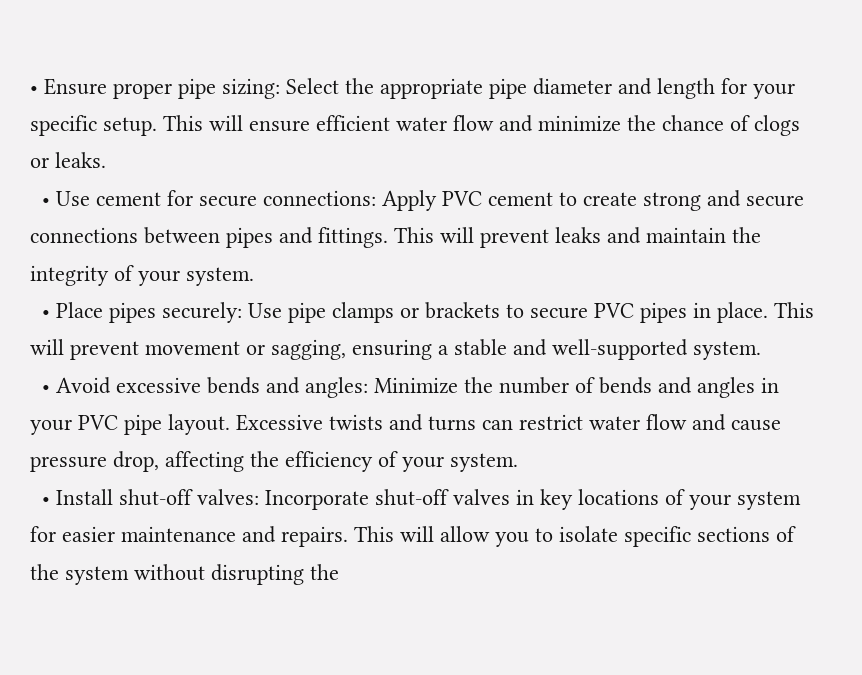• Ensure proper pipe sizing: Select the appropriate pipe diameter and length for your specific setup. This will ensure efficient water flow and minimize the chance of clogs or leaks.
  • Use cement for secure connections: Apply PVC cement to create strong and secure connections between pipes and fittings. This will prevent leaks and maintain the integrity of your system.
  • Place pipes securely: Use pipe clamps or brackets to secure PVC pipes in place. This will prevent movement or sagging, ensuring a stable and well-supported system.
  • Avoid excessive bends and angles: Minimize the number of bends and angles in your PVC pipe layout. Excessive twists and turns can restrict water flow and cause pressure drop, affecting the efficiency of your system.
  • Install shut-off valves: Incorporate shut-off valves in key locations of your system for easier maintenance and repairs. This will allow you to isolate specific sections of the system without disrupting the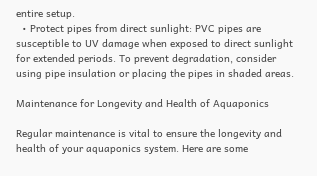entire setup.
  • Protect pipes from direct sunlight: PVC pipes are susceptible to UV damage when exposed to direct sunlight for extended periods. To prevent degradation, consider using pipe insulation or placing the pipes in shaded areas.

Maintenance for Longevity and Health of Aquaponics

Regular maintenance is vital to ensure the longevity and health of your aquaponics system. Here are some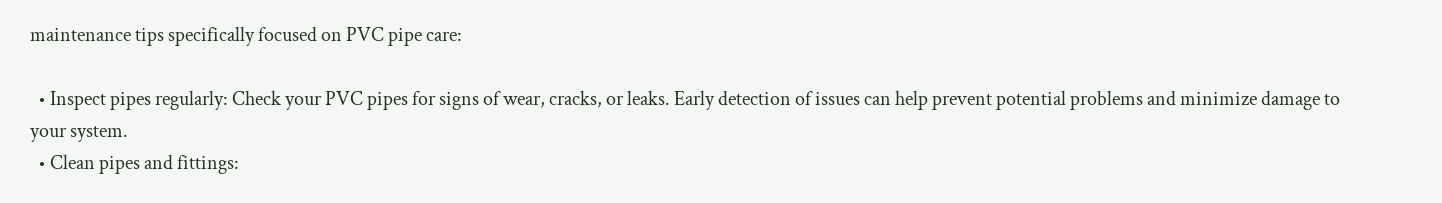maintenance tips specifically focused on PVC pipe care:

  • Inspect pipes regularly: Check your PVC pipes for signs of wear, cracks, or leaks. Early detection of issues can help prevent potential problems and minimize damage to your system.
  • Clean pipes and fittings: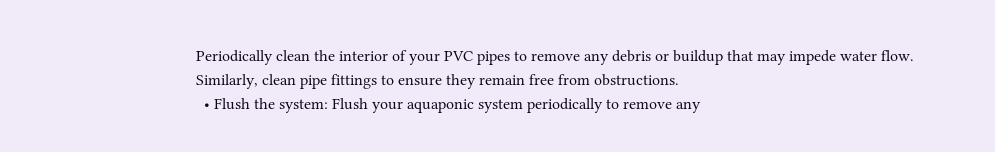Periodically clean the interior of your PVC pipes to remove any debris or buildup that may impede water flow. Similarly, clean pipe fittings to ensure they remain free from obstructions.
  • Flush the system: Flush your aquaponic system periodically to remove any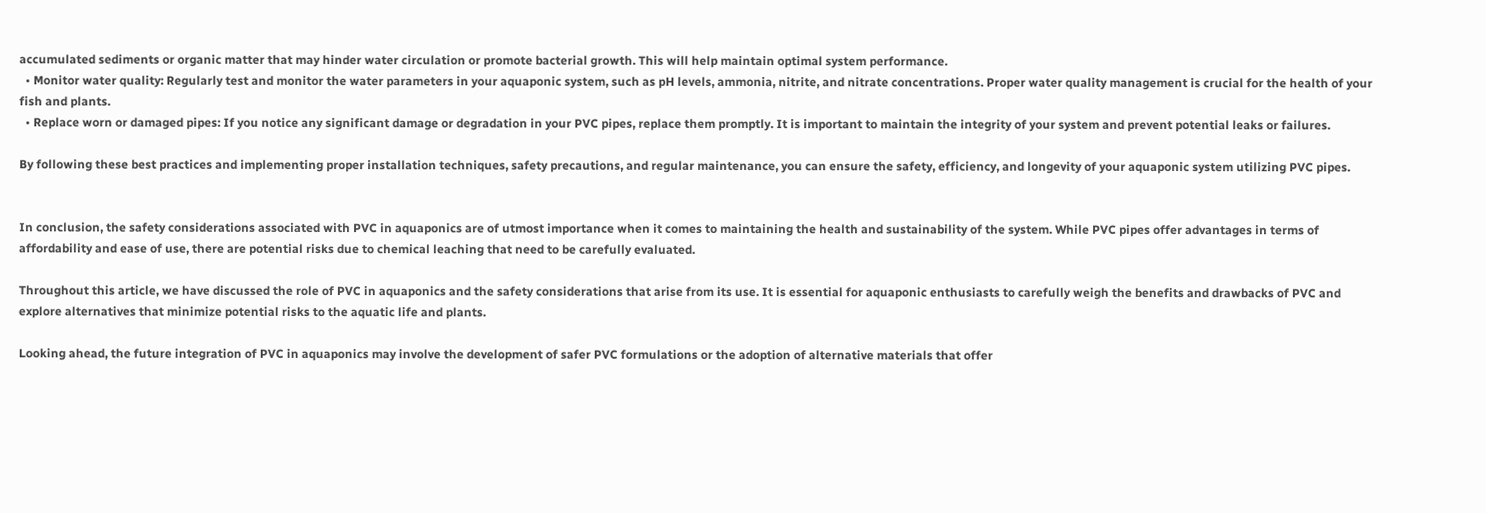accumulated sediments or organic matter that may hinder water circulation or promote bacterial growth. This will help maintain optimal system performance.
  • Monitor water quality: Regularly test and monitor the water parameters in your aquaponic system, such as pH levels, ammonia, nitrite, and nitrate concentrations. Proper water quality management is crucial for the health of your fish and plants.
  • Replace worn or damaged pipes: If you notice any significant damage or degradation in your PVC pipes, replace them promptly. It is important to maintain the integrity of your system and prevent potential leaks or failures.

By following these best practices and implementing proper installation techniques, safety precautions, and regular maintenance, you can ensure the safety, efficiency, and longevity of your aquaponic system utilizing PVC pipes.


In conclusion, the safety considerations associated with PVC in aquaponics are of utmost importance when it comes to maintaining the health and sustainability of the system. While PVC pipes offer advantages in terms of affordability and ease of use, there are potential risks due to chemical leaching that need to be carefully evaluated.

Throughout this article, we have discussed the role of PVC in aquaponics and the safety considerations that arise from its use. It is essential for aquaponic enthusiasts to carefully weigh the benefits and drawbacks of PVC and explore alternatives that minimize potential risks to the aquatic life and plants.

Looking ahead, the future integration of PVC in aquaponics may involve the development of safer PVC formulations or the adoption of alternative materials that offer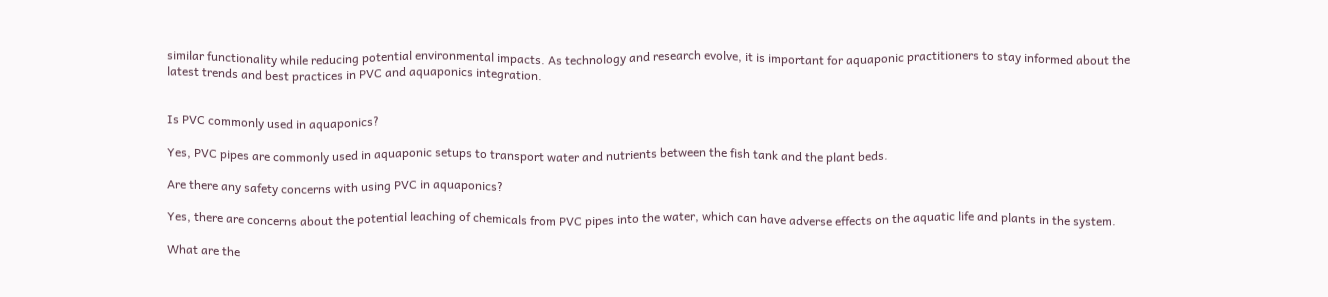similar functionality while reducing potential environmental impacts. As technology and research evolve, it is important for aquaponic practitioners to stay informed about the latest trends and best practices in PVC and aquaponics integration.


Is PVC commonly used in aquaponics?

Yes, PVC pipes are commonly used in aquaponic setups to transport water and nutrients between the fish tank and the plant beds.

Are there any safety concerns with using PVC in aquaponics?

Yes, there are concerns about the potential leaching of chemicals from PVC pipes into the water, which can have adverse effects on the aquatic life and plants in the system.

What are the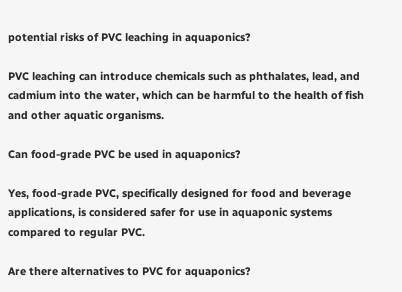potential risks of PVC leaching in aquaponics?

PVC leaching can introduce chemicals such as phthalates, lead, and cadmium into the water, which can be harmful to the health of fish and other aquatic organisms.

Can food-grade PVC be used in aquaponics?

Yes, food-grade PVC, specifically designed for food and beverage applications, is considered safer for use in aquaponic systems compared to regular PVC.

Are there alternatives to PVC for aquaponics?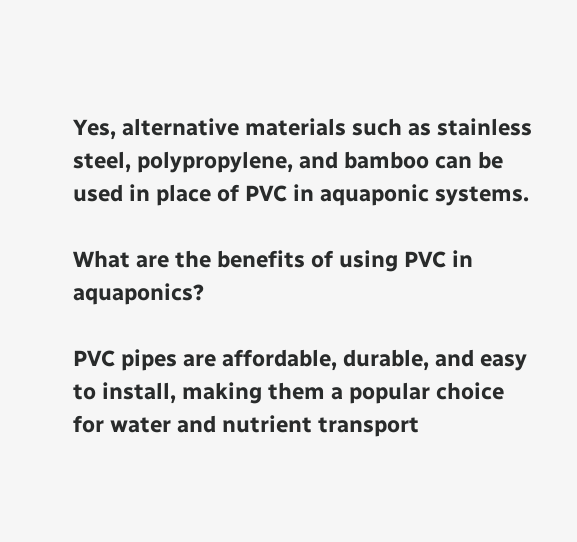Yes, alternative materials such as stainless steel, polypropylene, and bamboo can be used in place of PVC in aquaponic systems.

What are the benefits of using PVC in aquaponics?

PVC pipes are affordable, durable, and easy to install, making them a popular choice for water and nutrient transport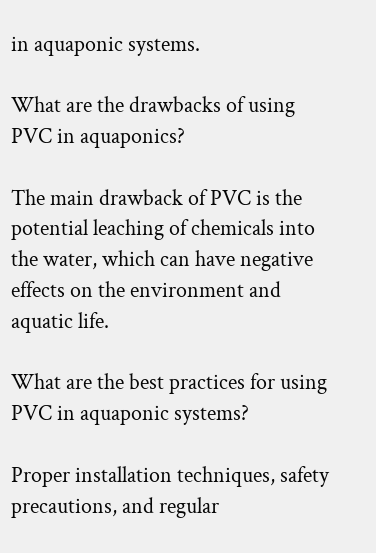in aquaponic systems.

What are the drawbacks of using PVC in aquaponics?

The main drawback of PVC is the potential leaching of chemicals into the water, which can have negative effects on the environment and aquatic life.

What are the best practices for using PVC in aquaponic systems?

Proper installation techniques, safety precautions, and regular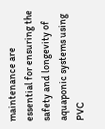maintenance are essential for ensuring the safety and longevity of aquaponic systems using PVC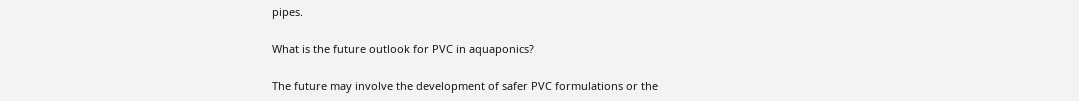pipes.

What is the future outlook for PVC in aquaponics?

The future may involve the development of safer PVC formulations or the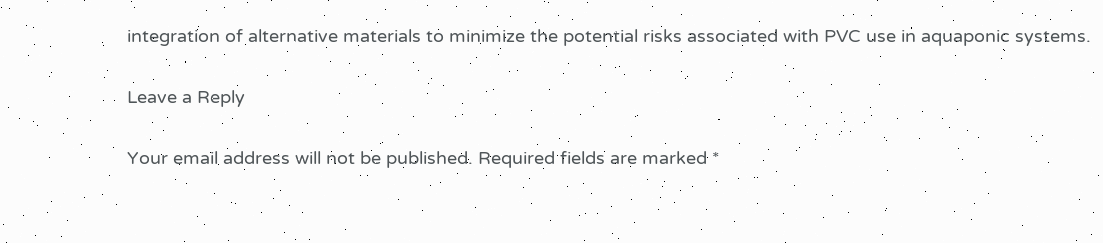integration of alternative materials to minimize the potential risks associated with PVC use in aquaponic systems.

Leave a Reply

Your email address will not be published. Required fields are marked *